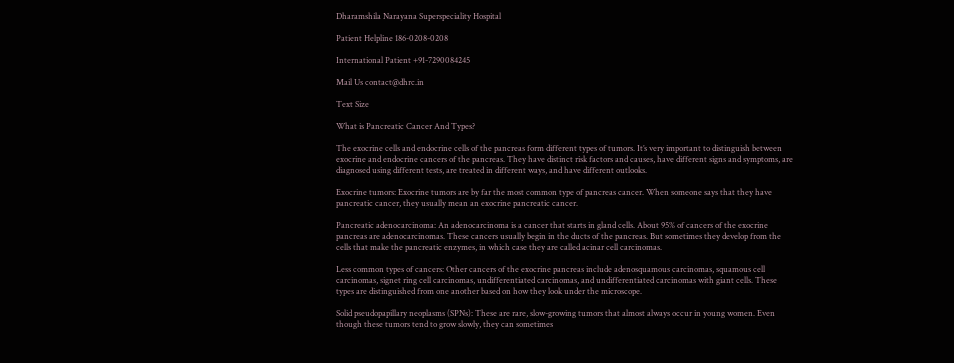Dharamshila Narayana Superspeciality Hospital

Patient Helpline 186-0208-0208

International Patient +91-7290084245

Mail Us contact@dhrc.in

Text Size

What is Pancreatic Cancer And Types?

The exocrine cells and endocrine cells of the pancreas form different types of tumors. It’s very important to distinguish between exocrine and endocrine cancers of the pancreas. They have distinct risk factors and causes, have different signs and symptoms, are diagnosed using different tests, are treated in different ways, and have different outlooks.

Exocrine tumors: Exocrine tumors are by far the most common type of pancreas cancer. When someone says that they have pancreatic cancer, they usually mean an exocrine pancreatic cancer.

Pancreatic adenocarcinoma: An adenocarcinoma is a cancer that starts in gland cells. About 95% of cancers of the exocrine pancreas are adenocarcinomas. These cancers usually begin in the ducts of the pancreas. But sometimes they develop from the cells that make the pancreatic enzymes, in which case they are called acinar cell carcinomas.

Less common types of cancers: Other cancers of the exocrine pancreas include adenosquamous carcinomas, squamous cell carcinomas, signet ring cell carcinomas, undifferentiated carcinomas, and undifferentiated carcinomas with giant cells. These types are distinguished from one another based on how they look under the microscope.

Solid pseudopapillary neoplasms (SPNs): These are rare, slow-growing tumors that almost always occur in young women. Even though these tumors tend to grow slowly, they can sometimes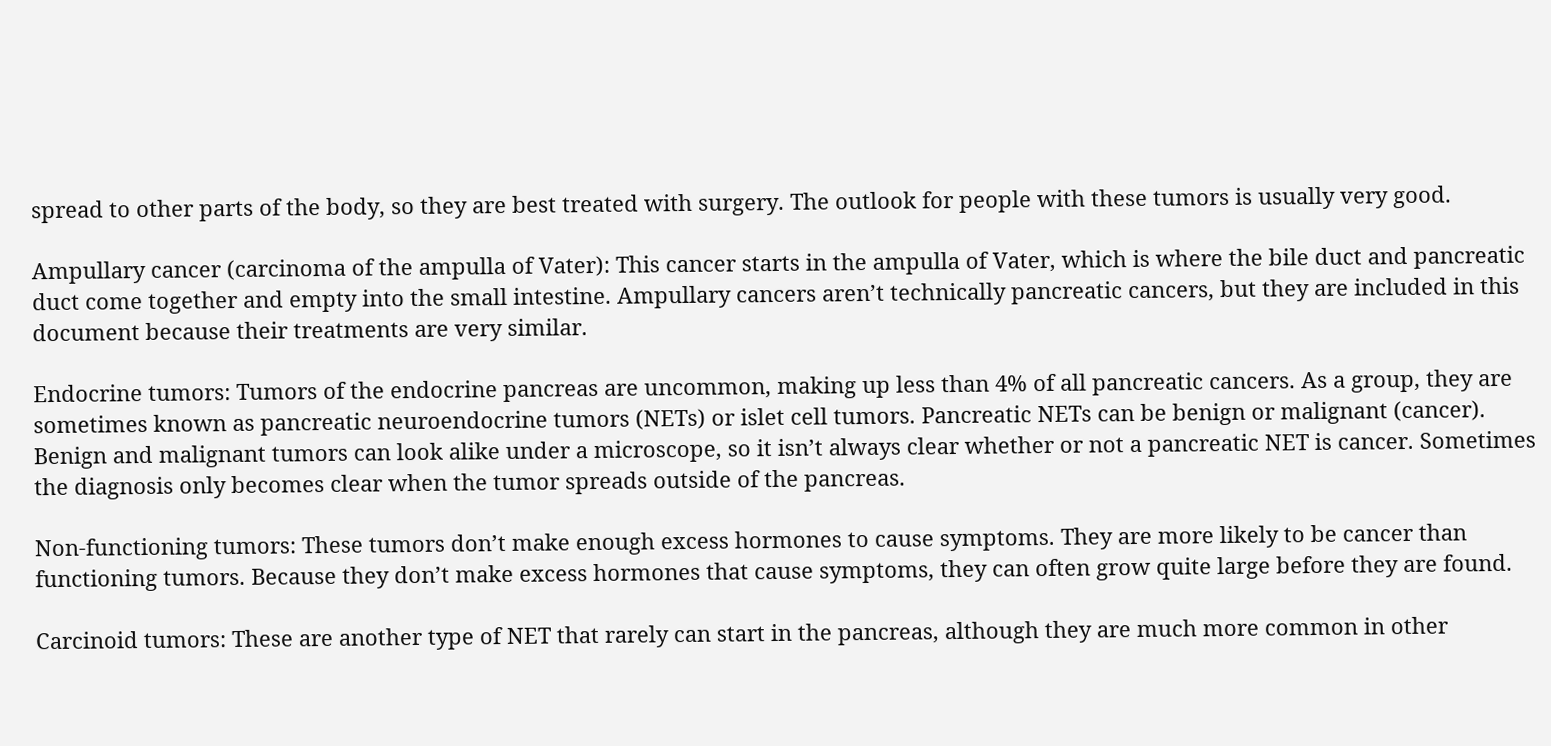spread to other parts of the body, so they are best treated with surgery. The outlook for people with these tumors is usually very good.

Ampullary cancer (carcinoma of the ampulla of Vater): This cancer starts in the ampulla of Vater, which is where the bile duct and pancreatic duct come together and empty into the small intestine. Ampullary cancers aren’t technically pancreatic cancers, but they are included in this document because their treatments are very similar.

Endocrine tumors: Tumors of the endocrine pancreas are uncommon, making up less than 4% of all pancreatic cancers. As a group, they are sometimes known as pancreatic neuroendocrine tumors (NETs) or islet cell tumors. Pancreatic NETs can be benign or malignant (cancer). Benign and malignant tumors can look alike under a microscope, so it isn’t always clear whether or not a pancreatic NET is cancer. Sometimes the diagnosis only becomes clear when the tumor spreads outside of the pancreas.

Non-functioning tumors: These tumors don’t make enough excess hormones to cause symptoms. They are more likely to be cancer than functioning tumors. Because they don’t make excess hormones that cause symptoms, they can often grow quite large before they are found.

Carcinoid tumors: These are another type of NET that rarely can start in the pancreas, although they are much more common in other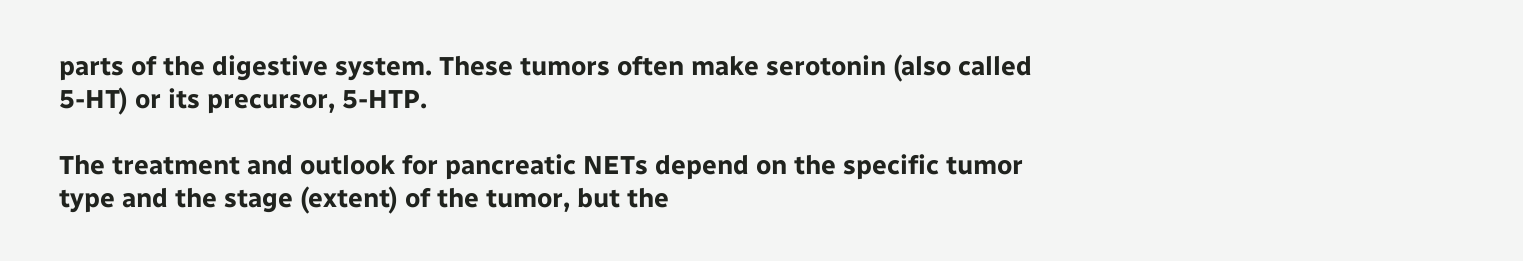parts of the digestive system. These tumors often make serotonin (also called 5-HT) or its precursor, 5-HTP.

The treatment and outlook for pancreatic NETs depend on the specific tumor type and the stage (extent) of the tumor, but the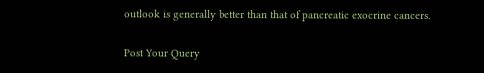outlook is generally better than that of pancreatic exocrine cancers.

Post Your Query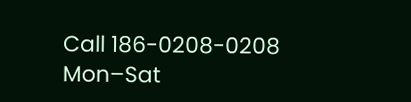Call 186-0208-0208
Mon–Sat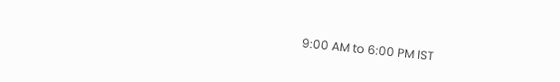9:00 AM to 6:00 PM IST